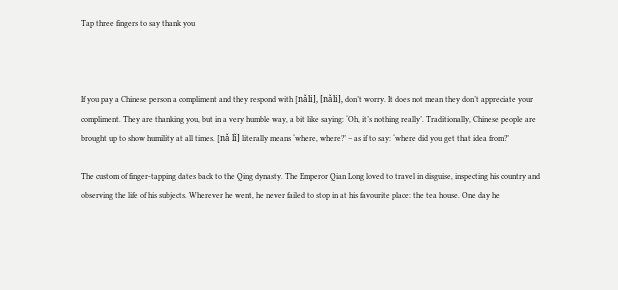Tap three fingers to say thank you



If you pay a Chinese person a compliment and they respond with [nǎli], [nǎli], don’t worry. It does not mean they don’t appreciate your compliment. They are thanking you, but in a very humble way, a bit like saying: ‘Oh, it’s nothing really’. Traditionally, Chinese people are brought up to show humility at all times. [nǎ lǐ] literally means ‘where, where?’ – as if to say: ‘where did you get that idea from?’

The custom of finger-tapping dates back to the Qing dynasty. The Emperor Qian Long loved to travel in disguise, inspecting his country and observing the life of his subjects. Wherever he went, he never failed to stop in at his favourite place: the tea house. One day he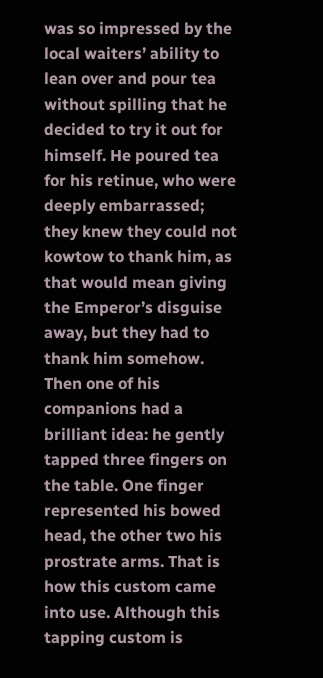was so impressed by the local waiters’ ability to lean over and pour tea without spilling that he decided to try it out for himself. He poured tea for his retinue, who were deeply embarrassed; they knew they could not kowtow to thank him, as that would mean giving the Emperor’s disguise away, but they had to thank him somehow. Then one of his companions had a brilliant idea: he gently tapped three fingers on the table. One finger represented his bowed head, the other two his prostrate arms. That is how this custom came into use. Although this tapping custom is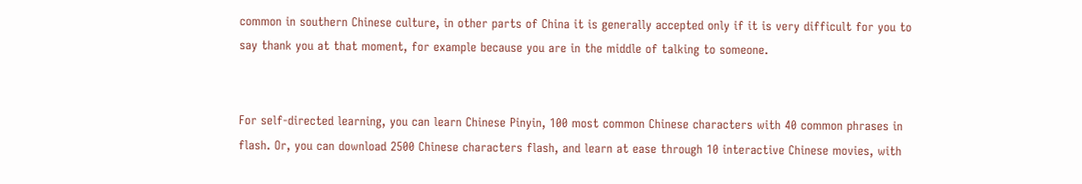common in southern Chinese culture, in other parts of China it is generally accepted only if it is very difficult for you to say thank you at that moment, for example because you are in the middle of talking to someone.


For self-directed learning, you can learn Chinese Pinyin, 100 most common Chinese characters with 40 common phrases in flash. Or, you can download 2500 Chinese characters flash, and learn at ease through 10 interactive Chinese movies, with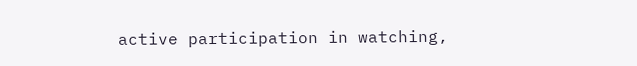active participation in watching,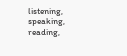listening, speaking, reading,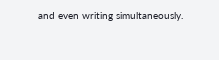and even writing simultaneously.